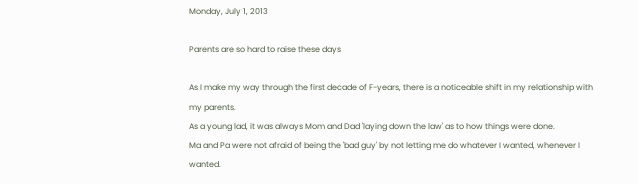Monday, July 1, 2013

Parents are so hard to raise these days

As I make my way through the first decade of F-years, there is a noticeable shift in my relationship with my parents.
As a young lad, it was always Mom and Dad 'laying down the law' as to how things were done.
Ma and Pa were not afraid of being the 'bad guy' by not letting me do whatever I wanted, whenever I wanted.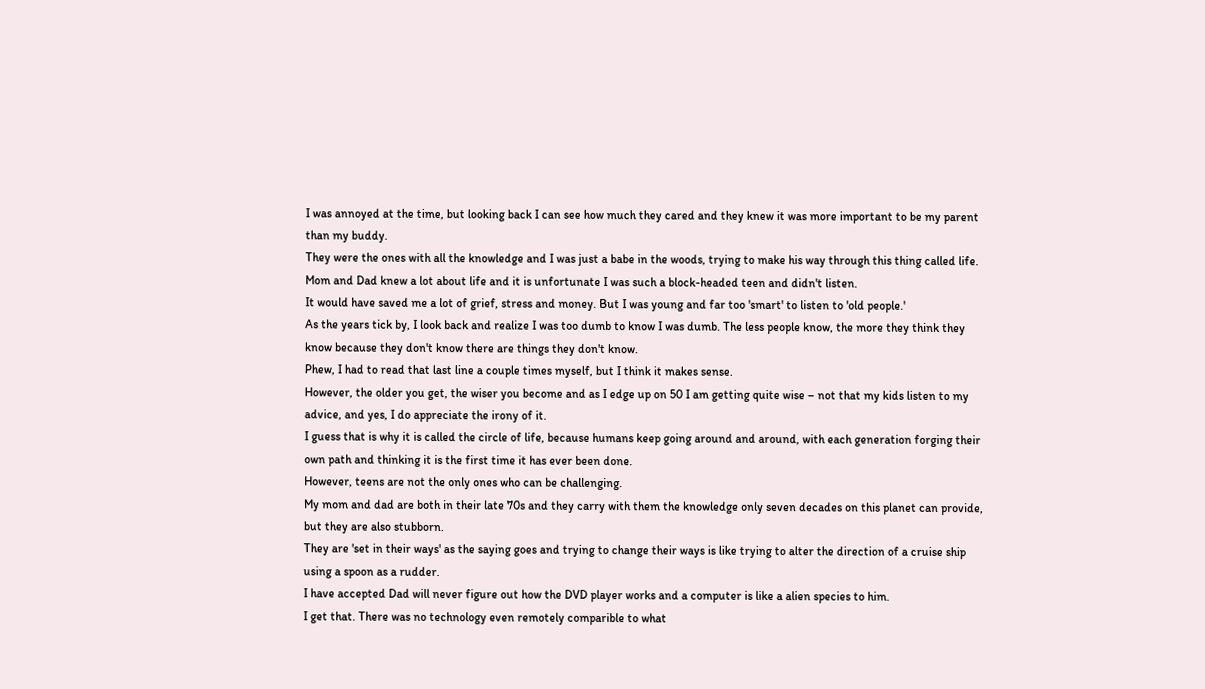I was annoyed at the time, but looking back I can see how much they cared and they knew it was more important to be my parent than my buddy.
They were the ones with all the knowledge and I was just a babe in the woods, trying to make his way through this thing called life.
Mom and Dad knew a lot about life and it is unfortunate I was such a block-headed teen and didn't listen.
It would have saved me a lot of grief, stress and money. But I was young and far too 'smart' to listen to 'old people.'
As the years tick by, I look back and realize I was too dumb to know I was dumb. The less people know, the more they think they know because they don't know there are things they don't know.
Phew, I had to read that last line a couple times myself, but I think it makes sense.
However, the older you get, the wiser you become and as I edge up on 50 I am getting quite wise – not that my kids listen to my advice, and yes, I do appreciate the irony of it.
I guess that is why it is called the circle of life, because humans keep going around and around, with each generation forging their own path and thinking it is the first time it has ever been done.
However, teens are not the only ones who can be challenging.
My mom and dad are both in their late 70s and they carry with them the knowledge only seven decades on this planet can provide, but they are also stubborn.
They are 'set in their ways' as the saying goes and trying to change their ways is like trying to alter the direction of a cruise ship using a spoon as a rudder.
I have accepted Dad will never figure out how the DVD player works and a computer is like a alien species to him.
I get that. There was no technology even remotely comparible to what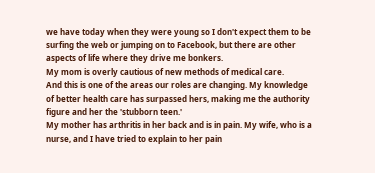we have today when they were young so I don't expect them to be surfing the web or jumping on to Facebook, but there are other aspects of life where they drive me bonkers.
My mom is overly cautious of new methods of medical care.
And this is one of the areas our roles are changing. My knowledge of better health care has surpassed hers, making me the authority figure and her the 'stubborn teen.'
My mother has arthritis in her back and is in pain. My wife, who is a nurse, and I have tried to explain to her pain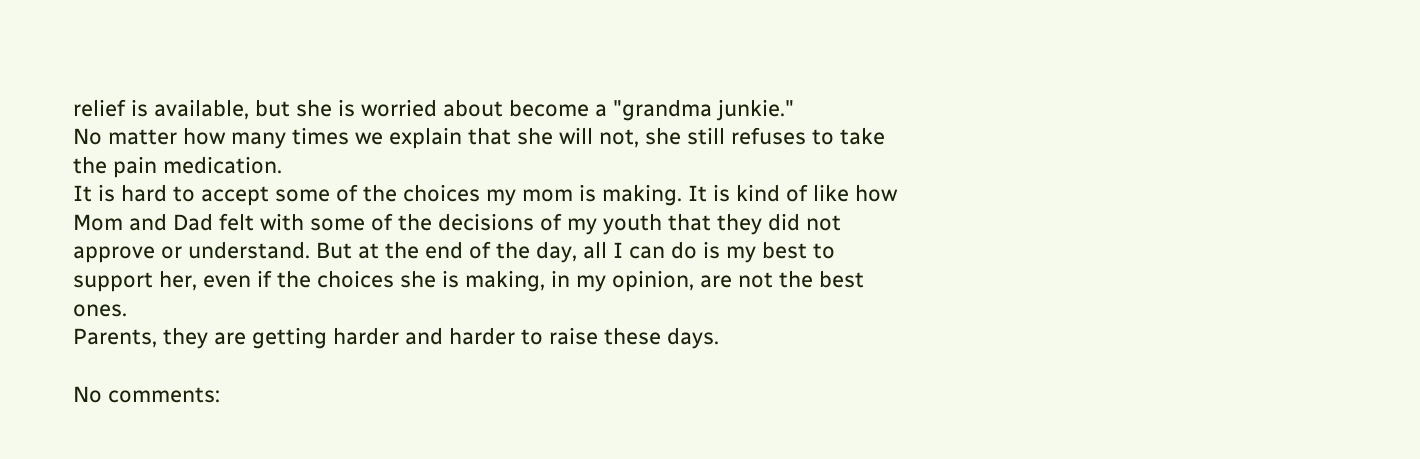relief is available, but she is worried about become a "grandma junkie."
No matter how many times we explain that she will not, she still refuses to take the pain medication.
It is hard to accept some of the choices my mom is making. It is kind of like how Mom and Dad felt with some of the decisions of my youth that they did not approve or understand. But at the end of the day, all I can do is my best to support her, even if the choices she is making, in my opinion, are not the best ones.
Parents, they are getting harder and harder to raise these days.

No comments: